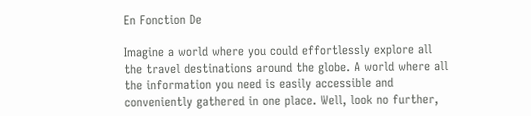En Fonction De

Imagine a world where you could effortlessly explore all the travel destinations around the globe. A world where all the information you need is easily accessible and conveniently gathered in one place. Well, look no further,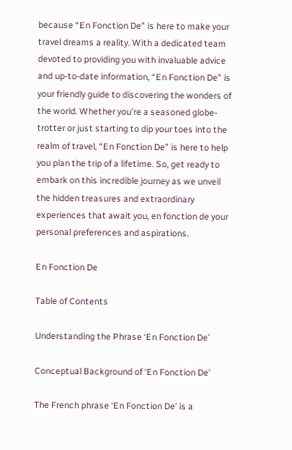because “En Fonction De” is here to make your travel dreams a reality. With a dedicated team devoted to providing you with invaluable advice and up-to-date information, “En Fonction De” is your friendly guide to discovering the wonders of the world. Whether you’re a seasoned globe-trotter or just starting to dip your toes into the realm of travel, “En Fonction De” is here to help you plan the trip of a lifetime. So, get ready to embark on this incredible journey as we unveil the hidden treasures and extraordinary experiences that await you, en fonction de your personal preferences and aspirations.

En Fonction De

Table of Contents

Understanding the Phrase ‘En Fonction De’

Conceptual Background of ‘En Fonction De’

The French phrase ‘En Fonction De’ is a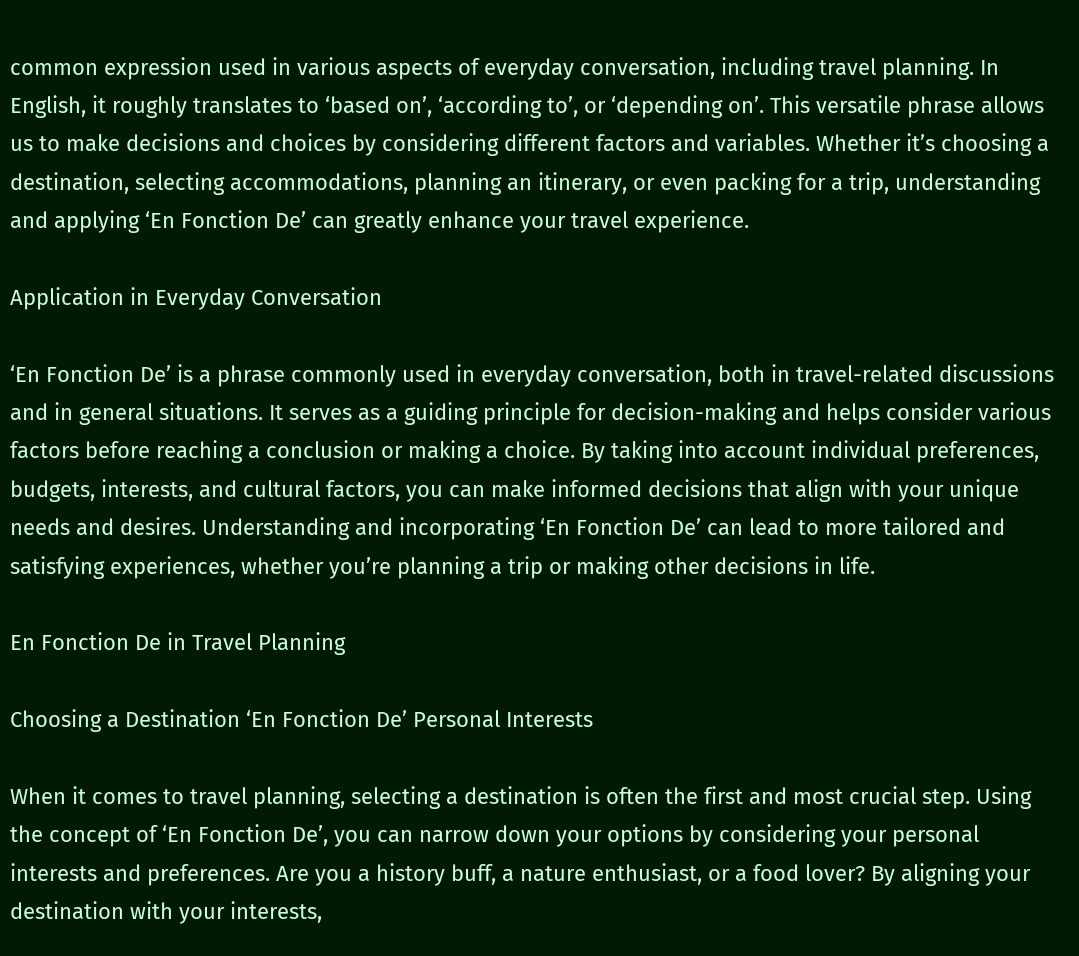common expression used in various aspects of everyday conversation, including travel planning. In English, it roughly translates to ‘based on’, ‘according to’, or ‘depending on’. This versatile phrase allows us to make decisions and choices by considering different factors and variables. Whether it’s choosing a destination, selecting accommodations, planning an itinerary, or even packing for a trip, understanding and applying ‘En Fonction De’ can greatly enhance your travel experience.

Application in Everyday Conversation

‘En Fonction De’ is a phrase commonly used in everyday conversation, both in travel-related discussions and in general situations. It serves as a guiding principle for decision-making and helps consider various factors before reaching a conclusion or making a choice. By taking into account individual preferences, budgets, interests, and cultural factors, you can make informed decisions that align with your unique needs and desires. Understanding and incorporating ‘En Fonction De’ can lead to more tailored and satisfying experiences, whether you’re planning a trip or making other decisions in life.

En Fonction De in Travel Planning

Choosing a Destination ‘En Fonction De’ Personal Interests

When it comes to travel planning, selecting a destination is often the first and most crucial step. Using the concept of ‘En Fonction De’, you can narrow down your options by considering your personal interests and preferences. Are you a history buff, a nature enthusiast, or a food lover? By aligning your destination with your interests,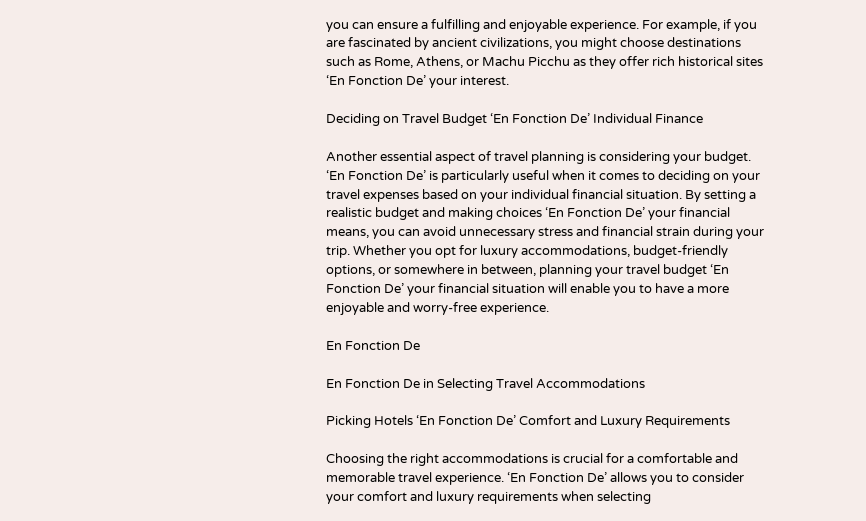you can ensure a fulfilling and enjoyable experience. For example, if you are fascinated by ancient civilizations, you might choose destinations such as Rome, Athens, or Machu Picchu as they offer rich historical sites ‘En Fonction De’ your interest.

Deciding on Travel Budget ‘En Fonction De’ Individual Finance

Another essential aspect of travel planning is considering your budget. ‘En Fonction De’ is particularly useful when it comes to deciding on your travel expenses based on your individual financial situation. By setting a realistic budget and making choices ‘En Fonction De’ your financial means, you can avoid unnecessary stress and financial strain during your trip. Whether you opt for luxury accommodations, budget-friendly options, or somewhere in between, planning your travel budget ‘En Fonction De’ your financial situation will enable you to have a more enjoyable and worry-free experience.

En Fonction De

En Fonction De in Selecting Travel Accommodations

Picking Hotels ‘En Fonction De’ Comfort and Luxury Requirements

Choosing the right accommodations is crucial for a comfortable and memorable travel experience. ‘En Fonction De’ allows you to consider your comfort and luxury requirements when selecting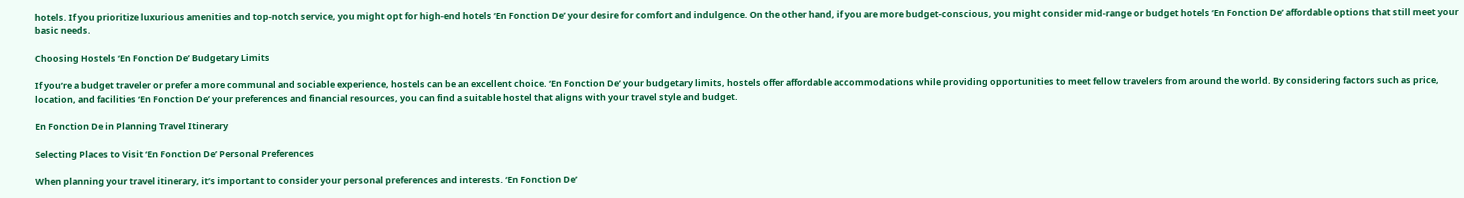hotels. If you prioritize luxurious amenities and top-notch service, you might opt for high-end hotels ‘En Fonction De’ your desire for comfort and indulgence. On the other hand, if you are more budget-conscious, you might consider mid-range or budget hotels ‘En Fonction De’ affordable options that still meet your basic needs.

Choosing Hostels ‘En Fonction De’ Budgetary Limits

If you’re a budget traveler or prefer a more communal and sociable experience, hostels can be an excellent choice. ‘En Fonction De’ your budgetary limits, hostels offer affordable accommodations while providing opportunities to meet fellow travelers from around the world. By considering factors such as price, location, and facilities ‘En Fonction De’ your preferences and financial resources, you can find a suitable hostel that aligns with your travel style and budget.

En Fonction De in Planning Travel Itinerary

Selecting Places to Visit ‘En Fonction De’ Personal Preferences

When planning your travel itinerary, it’s important to consider your personal preferences and interests. ‘En Fonction De’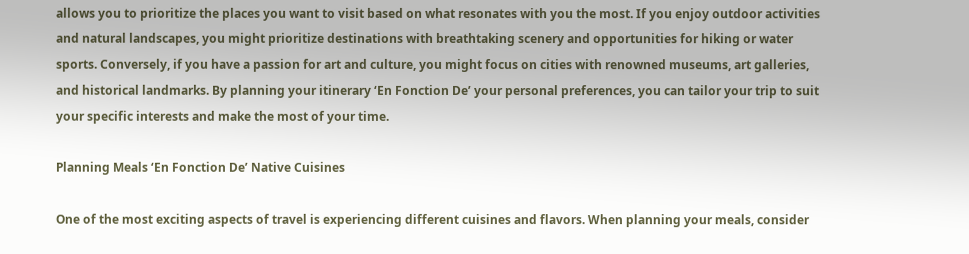allows you to prioritize the places you want to visit based on what resonates with you the most. If you enjoy outdoor activities and natural landscapes, you might prioritize destinations with breathtaking scenery and opportunities for hiking or water sports. Conversely, if you have a passion for art and culture, you might focus on cities with renowned museums, art galleries, and historical landmarks. By planning your itinerary ‘En Fonction De’ your personal preferences, you can tailor your trip to suit your specific interests and make the most of your time.

Planning Meals ‘En Fonction De’ Native Cuisines

One of the most exciting aspects of travel is experiencing different cuisines and flavors. When planning your meals, consider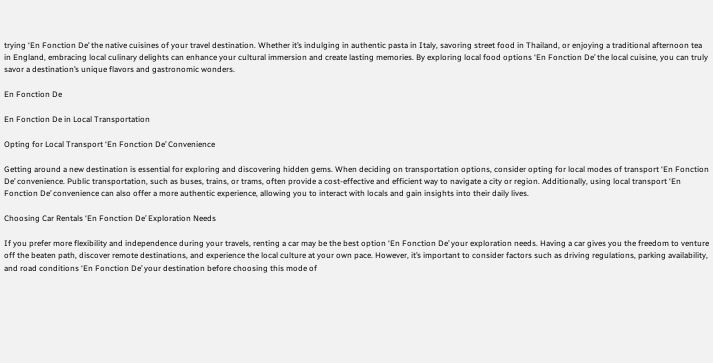trying ‘En Fonction De’ the native cuisines of your travel destination. Whether it’s indulging in authentic pasta in Italy, savoring street food in Thailand, or enjoying a traditional afternoon tea in England, embracing local culinary delights can enhance your cultural immersion and create lasting memories. By exploring local food options ‘En Fonction De’ the local cuisine, you can truly savor a destination’s unique flavors and gastronomic wonders.

En Fonction De

En Fonction De in Local Transportation

Opting for Local Transport ‘En Fonction De’ Convenience

Getting around a new destination is essential for exploring and discovering hidden gems. When deciding on transportation options, consider opting for local modes of transport ‘En Fonction De’ convenience. Public transportation, such as buses, trains, or trams, often provide a cost-effective and efficient way to navigate a city or region. Additionally, using local transport ‘En Fonction De’ convenience can also offer a more authentic experience, allowing you to interact with locals and gain insights into their daily lives.

Choosing Car Rentals ‘En Fonction De’ Exploration Needs

If you prefer more flexibility and independence during your travels, renting a car may be the best option ‘En Fonction De’ your exploration needs. Having a car gives you the freedom to venture off the beaten path, discover remote destinations, and experience the local culture at your own pace. However, it’s important to consider factors such as driving regulations, parking availability, and road conditions ‘En Fonction De’ your destination before choosing this mode of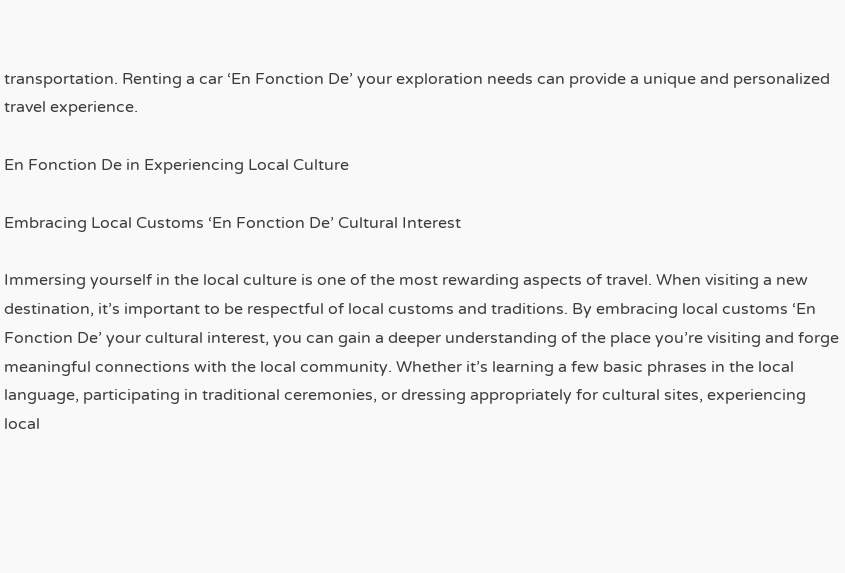transportation. Renting a car ‘En Fonction De’ your exploration needs can provide a unique and personalized travel experience.

En Fonction De in Experiencing Local Culture

Embracing Local Customs ‘En Fonction De’ Cultural Interest

Immersing yourself in the local culture is one of the most rewarding aspects of travel. When visiting a new destination, it’s important to be respectful of local customs and traditions. By embracing local customs ‘En Fonction De’ your cultural interest, you can gain a deeper understanding of the place you’re visiting and forge meaningful connections with the local community. Whether it’s learning a few basic phrases in the local language, participating in traditional ceremonies, or dressing appropriately for cultural sites, experiencing local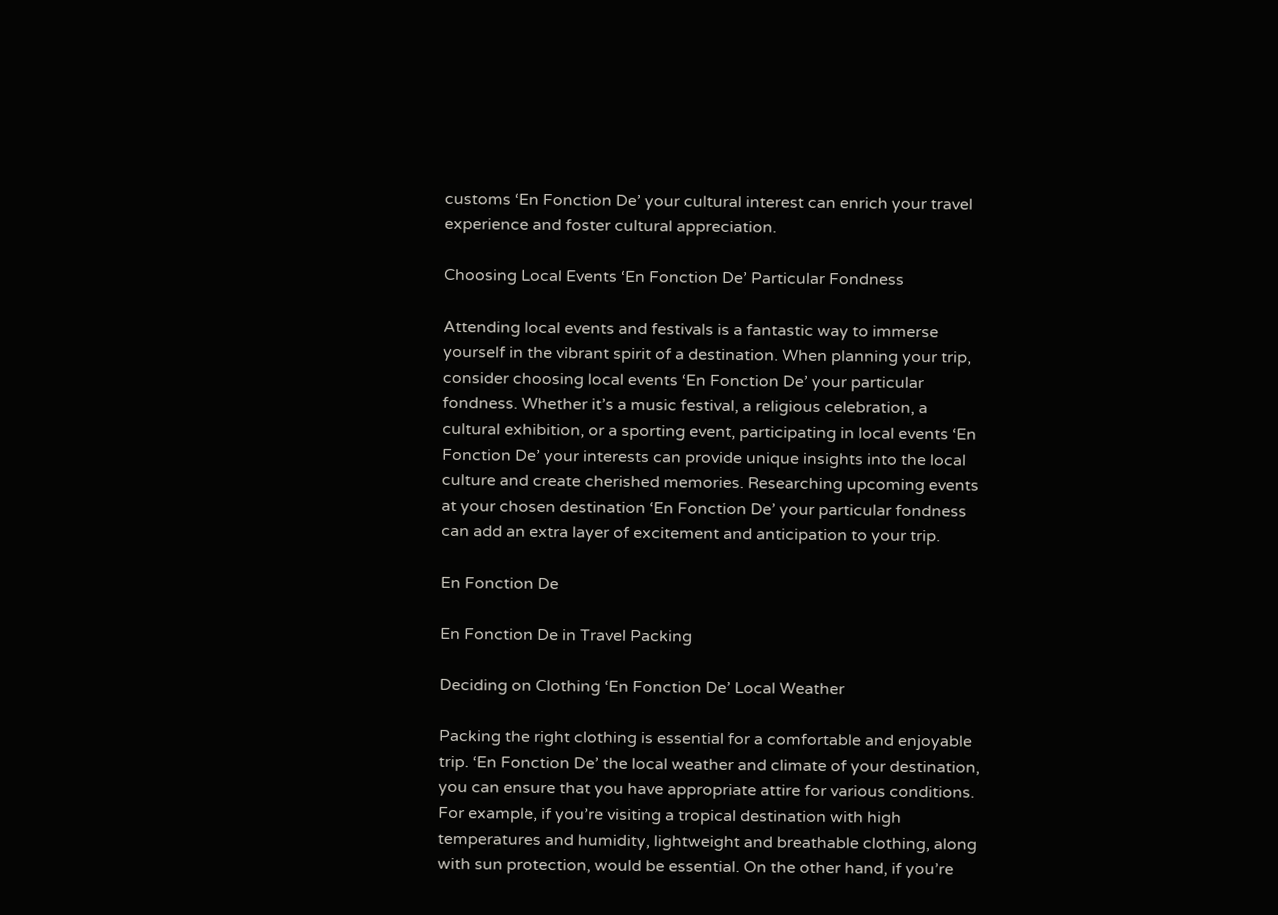customs ‘En Fonction De’ your cultural interest can enrich your travel experience and foster cultural appreciation.

Choosing Local Events ‘En Fonction De’ Particular Fondness

Attending local events and festivals is a fantastic way to immerse yourself in the vibrant spirit of a destination. When planning your trip, consider choosing local events ‘En Fonction De’ your particular fondness. Whether it’s a music festival, a religious celebration, a cultural exhibition, or a sporting event, participating in local events ‘En Fonction De’ your interests can provide unique insights into the local culture and create cherished memories. Researching upcoming events at your chosen destination ‘En Fonction De’ your particular fondness can add an extra layer of excitement and anticipation to your trip.

En Fonction De

En Fonction De in Travel Packing

Deciding on Clothing ‘En Fonction De’ Local Weather

Packing the right clothing is essential for a comfortable and enjoyable trip. ‘En Fonction De’ the local weather and climate of your destination, you can ensure that you have appropriate attire for various conditions. For example, if you’re visiting a tropical destination with high temperatures and humidity, lightweight and breathable clothing, along with sun protection, would be essential. On the other hand, if you’re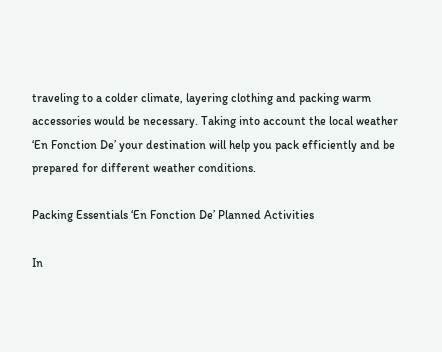traveling to a colder climate, layering clothing and packing warm accessories would be necessary. Taking into account the local weather ‘En Fonction De’ your destination will help you pack efficiently and be prepared for different weather conditions.

Packing Essentials ‘En Fonction De’ Planned Activities

In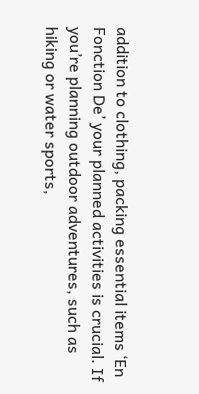addition to clothing, packing essential items ‘En Fonction De’ your planned activities is crucial. If you’re planning outdoor adventures, such as hiking or water sports,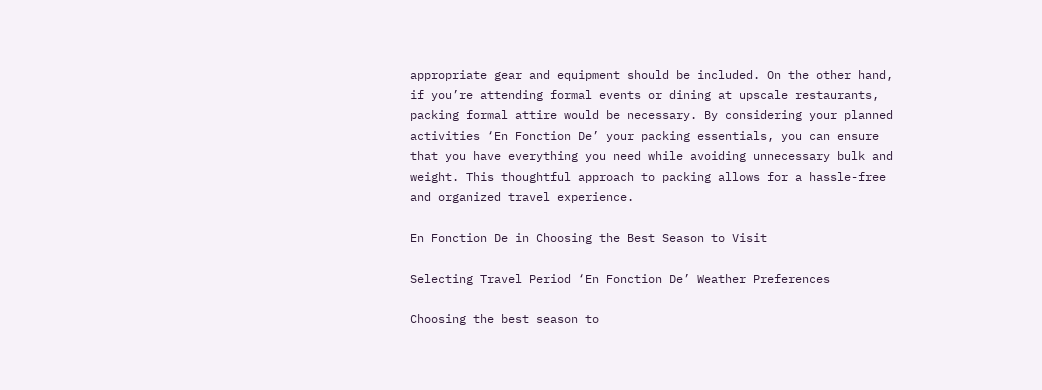appropriate gear and equipment should be included. On the other hand, if you’re attending formal events or dining at upscale restaurants, packing formal attire would be necessary. By considering your planned activities ‘En Fonction De’ your packing essentials, you can ensure that you have everything you need while avoiding unnecessary bulk and weight. This thoughtful approach to packing allows for a hassle-free and organized travel experience.

En Fonction De in Choosing the Best Season to Visit

Selecting Travel Period ‘En Fonction De’ Weather Preferences

Choosing the best season to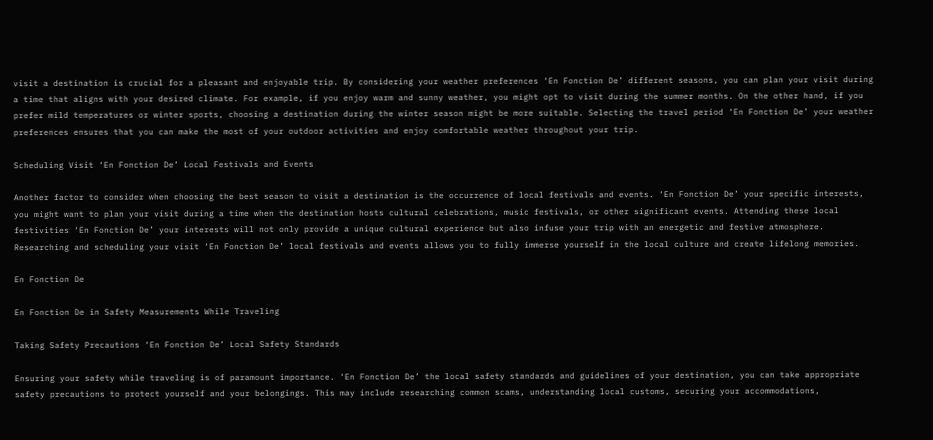visit a destination is crucial for a pleasant and enjoyable trip. By considering your weather preferences ‘En Fonction De’ different seasons, you can plan your visit during a time that aligns with your desired climate. For example, if you enjoy warm and sunny weather, you might opt to visit during the summer months. On the other hand, if you prefer mild temperatures or winter sports, choosing a destination during the winter season might be more suitable. Selecting the travel period ‘En Fonction De’ your weather preferences ensures that you can make the most of your outdoor activities and enjoy comfortable weather throughout your trip.

Scheduling Visit ‘En Fonction De’ Local Festivals and Events

Another factor to consider when choosing the best season to visit a destination is the occurrence of local festivals and events. ‘En Fonction De’ your specific interests, you might want to plan your visit during a time when the destination hosts cultural celebrations, music festivals, or other significant events. Attending these local festivities ‘En Fonction De’ your interests will not only provide a unique cultural experience but also infuse your trip with an energetic and festive atmosphere. Researching and scheduling your visit ‘En Fonction De’ local festivals and events allows you to fully immerse yourself in the local culture and create lifelong memories.

En Fonction De

En Fonction De in Safety Measurements While Traveling

Taking Safety Precautions ‘En Fonction De’ Local Safety Standards

Ensuring your safety while traveling is of paramount importance. ‘En Fonction De’ the local safety standards and guidelines of your destination, you can take appropriate safety precautions to protect yourself and your belongings. This may include researching common scams, understanding local customs, securing your accommodations,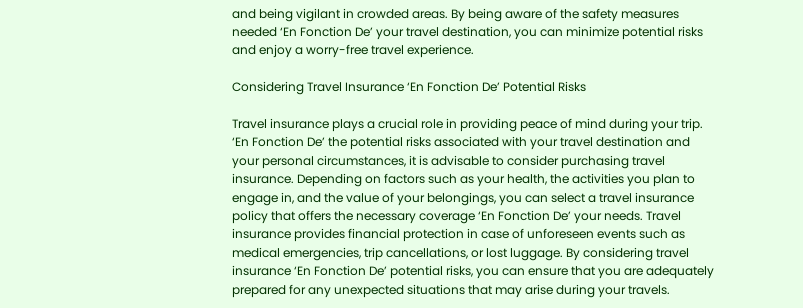and being vigilant in crowded areas. By being aware of the safety measures needed ‘En Fonction De’ your travel destination, you can minimize potential risks and enjoy a worry-free travel experience.

Considering Travel Insurance ‘En Fonction De’ Potential Risks

Travel insurance plays a crucial role in providing peace of mind during your trip. ‘En Fonction De’ the potential risks associated with your travel destination and your personal circumstances, it is advisable to consider purchasing travel insurance. Depending on factors such as your health, the activities you plan to engage in, and the value of your belongings, you can select a travel insurance policy that offers the necessary coverage ‘En Fonction De’ your needs. Travel insurance provides financial protection in case of unforeseen events such as medical emergencies, trip cancellations, or lost luggage. By considering travel insurance ‘En Fonction De’ potential risks, you can ensure that you are adequately prepared for any unexpected situations that may arise during your travels.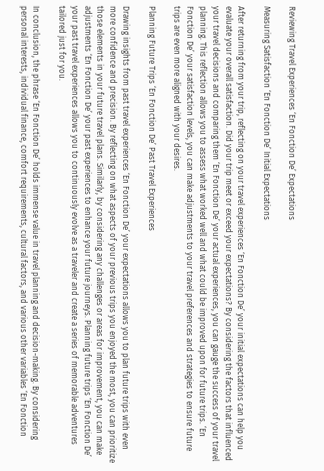Reviewing Travel Experiences ‘En Fonction De’ Expectations

Measuring Satisfaction ‘En Fonction De’ Initial Expectations

After returning from your trip, reflecting on your travel experiences ‘En Fonction De’ your initial expectations can help you evaluate your overall satisfaction. Did your trip meet or exceed your expectations? By considering the factors that influenced your travel decisions and comparing them ‘En Fonction De’ your actual experiences, you can gauge the success of your travel planning. This reflection allows you to assess what worked well and what could be improved upon for future trips. ‘En Fonction De’ your satisfaction levels, you can make adjustments to your travel preferences and strategies to ensure future trips are even more aligned with your desires.

Planning Future Trips ‘En Fonction De’ Past Travel Experiences

Drawing insights from past travel experiences ‘En Fonction De’ your expectations allows you to plan future trips with even more confidence and precision. By reflecting on what aspects of your previous trips you enjoyed the most, you can prioritize those elements in your future travel plans. Similarly, by considering any challenges or areas for improvement, you can make adjustments ‘En Fonction De’ your past experiences to enhance your future journeys. Planning future trips ‘En Fonction De’ your past travel experiences allows you to continuously evolve as a traveler and create a series of memorable adventures tailored just for you.

In conclusion, the phrase ‘En Fonction De’ holds immense value in travel planning and decision-making. By considering personal interests, individual finance, comfort requirements, cultural factors, and various other variables ‘En Fonction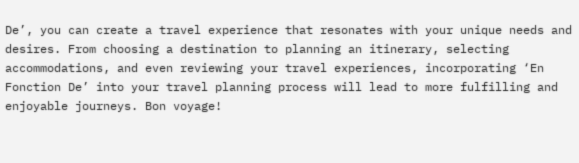De’, you can create a travel experience that resonates with your unique needs and desires. From choosing a destination to planning an itinerary, selecting accommodations, and even reviewing your travel experiences, incorporating ‘En Fonction De’ into your travel planning process will lead to more fulfilling and enjoyable journeys. Bon voyage!